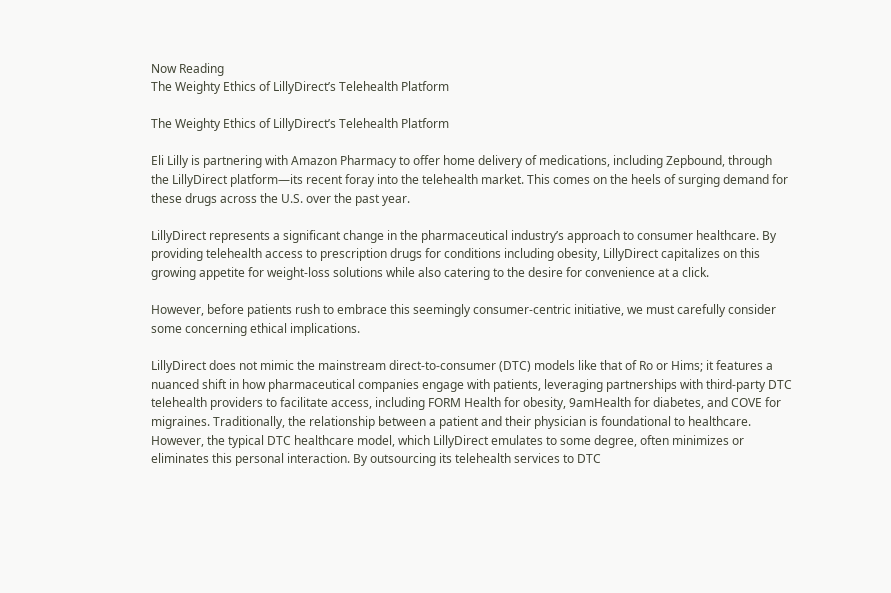Now Reading
The Weighty Ethics of LillyDirect’s Telehealth Platform

The Weighty Ethics of LillyDirect’s Telehealth Platform

Eli Lilly is partnering with Amazon Pharmacy to offer home delivery of medications, including Zepbound, through the LillyDirect platform—its recent foray into the telehealth market. This comes on the heels of surging demand for these drugs across the U.S. over the past year.

LillyDirect represents a significant change in the pharmaceutical industry’s approach to consumer healthcare. By providing telehealth access to prescription drugs for conditions including obesity, LillyDirect capitalizes on this growing appetite for weight-loss solutions while also catering to the desire for convenience at a click.

However, before patients rush to embrace this seemingly consumer-centric initiative, we must carefully consider some concerning ethical implications.

LillyDirect does not mimic the mainstream direct-to-consumer (DTC) models like that of Ro or Hims; it features a nuanced shift in how pharmaceutical companies engage with patients, leveraging partnerships with third-party DTC telehealth providers to facilitate access, including FORM Health for obesity, 9amHealth for diabetes, and COVE for migraines. Traditionally, the relationship between a patient and their physician is foundational to healthcare. However, the typical DTC healthcare model, which LillyDirect emulates to some degree, often minimizes or eliminates this personal interaction. By outsourcing its telehealth services to DTC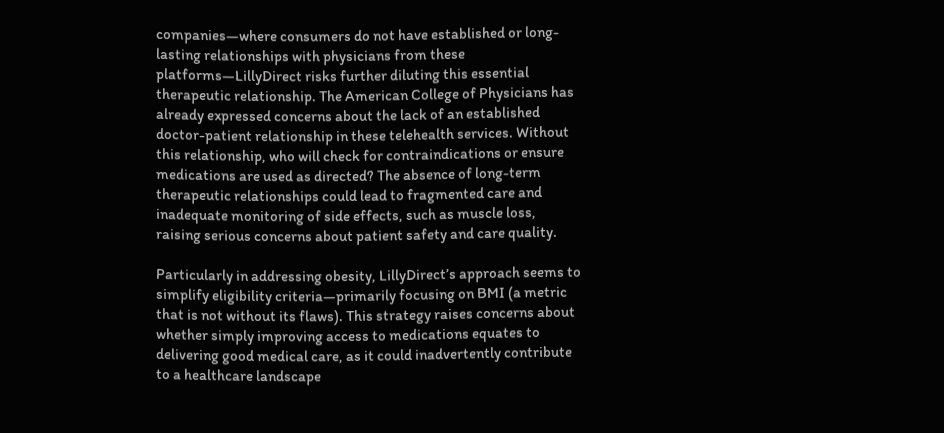companies—where consumers do not have established or long-lasting relationships with physicians from these platforms—LillyDirect risks further diluting this essential therapeutic relationship. The American College of Physicians has already expressed concerns about the lack of an established doctor-patient relationship in these telehealth services. Without this relationship, who will check for contraindications or ensure medications are used as directed? The absence of long-term therapeutic relationships could lead to fragmented care and inadequate monitoring of side effects, such as muscle loss, raising serious concerns about patient safety and care quality.

Particularly in addressing obesity, LillyDirect’s approach seems to simplify eligibility criteria—primarily focusing on BMI (a metric that is not without its flaws). This strategy raises concerns about whether simply improving access to medications equates to delivering good medical care, as it could inadvertently contribute to a healthcare landscape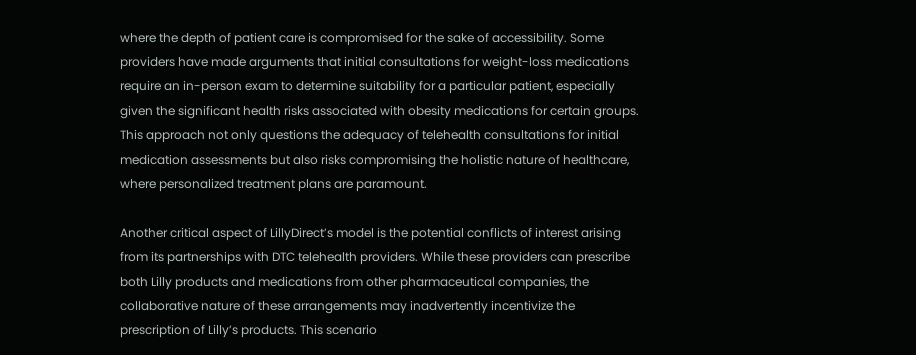where the depth of patient care is compromised for the sake of accessibility. Some providers have made arguments that initial consultations for weight-loss medications require an in-person exam to determine suitability for a particular patient, especially given the significant health risks associated with obesity medications for certain groups. This approach not only questions the adequacy of telehealth consultations for initial medication assessments but also risks compromising the holistic nature of healthcare, where personalized treatment plans are paramount.

Another critical aspect of LillyDirect’s model is the potential conflicts of interest arising from its partnerships with DTC telehealth providers. While these providers can prescribe both Lilly products and medications from other pharmaceutical companies, the collaborative nature of these arrangements may inadvertently incentivize the prescription of Lilly’s products. This scenario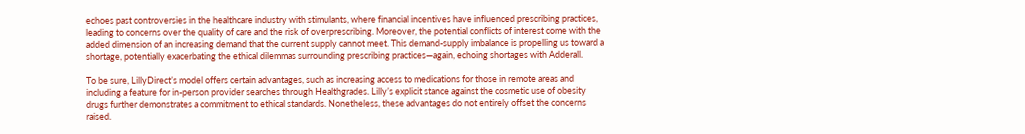echoes past controversies in the healthcare industry with stimulants, where financial incentives have influenced prescribing practices, leading to concerns over the quality of care and the risk of overprescribing. Moreover, the potential conflicts of interest come with the added dimension of an increasing demand that the current supply cannot meet. This demand-supply imbalance is propelling us toward a shortage, potentially exacerbating the ethical dilemmas surrounding prescribing practices—again, echoing shortages with Adderall.

To be sure, LillyDirect’s model offers certain advantages, such as increasing access to medications for those in remote areas and including a feature for in-person provider searches through Healthgrades. Lilly’s explicit stance against the cosmetic use of obesity drugs further demonstrates a commitment to ethical standards. Nonetheless, these advantages do not entirely offset the concerns raised.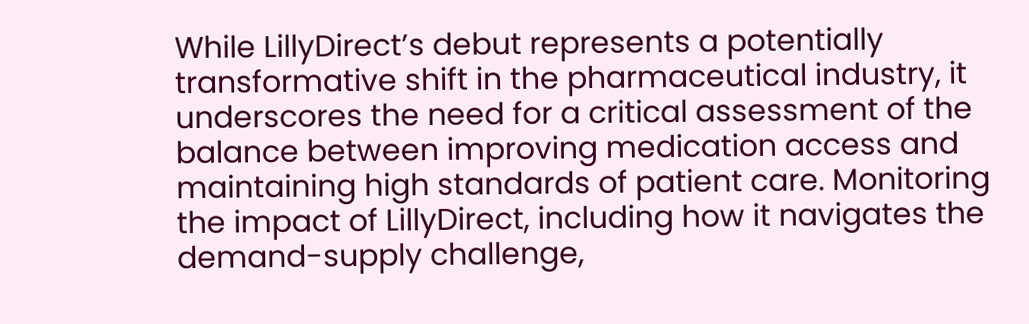While LillyDirect’s debut represents a potentially transformative shift in the pharmaceutical industry, it underscores the need for a critical assessment of the balance between improving medication access and maintaining high standards of patient care. Monitoring the impact of LillyDirect, including how it navigates the demand-supply challenge,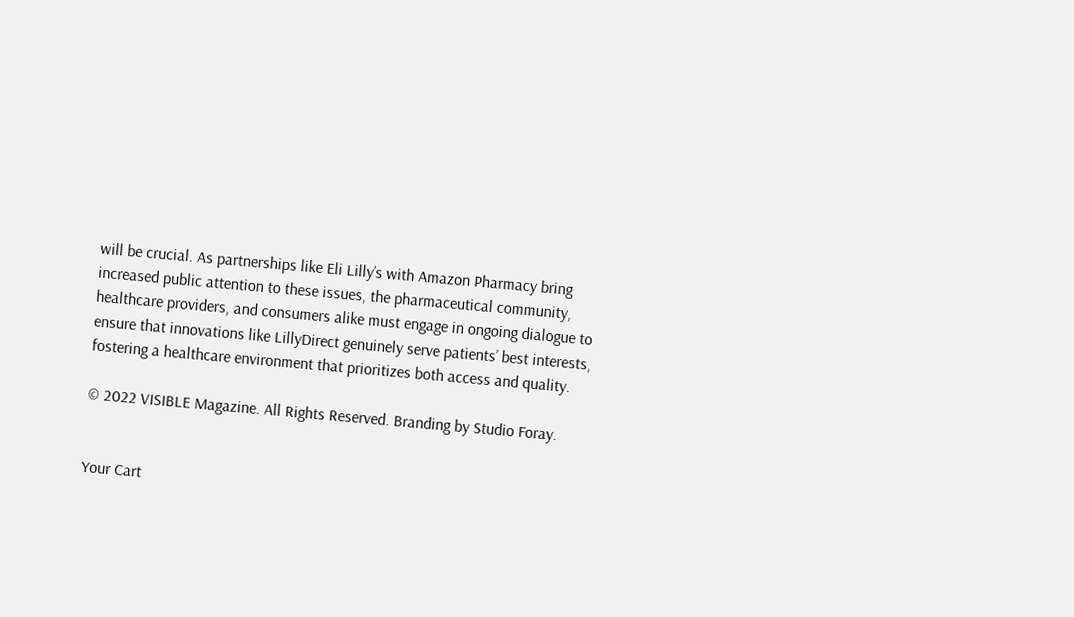will be crucial. As partnerships like Eli Lilly’s with Amazon Pharmacy bring increased public attention to these issues, the pharmaceutical community, healthcare providers, and consumers alike must engage in ongoing dialogue to ensure that innovations like LillyDirect genuinely serve patients’ best interests, fostering a healthcare environment that prioritizes both access and quality.

© 2022 VISIBLE Magazine. All Rights Reserved. Branding by Studio Foray.


Your Cart